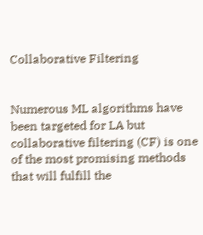Collaborative Filtering


Numerous ML algorithms have been targeted for LA but collaborative filtering (CF) is one of the most promising methods that will fulfill the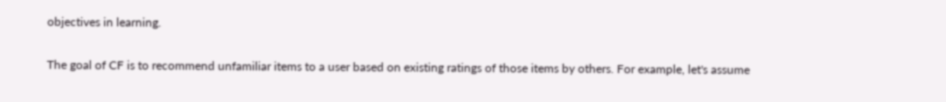objectives in learning.

The goal of CF is to recommend unfamiliar items to a user based on existing ratings of those items by others. For example, let's assume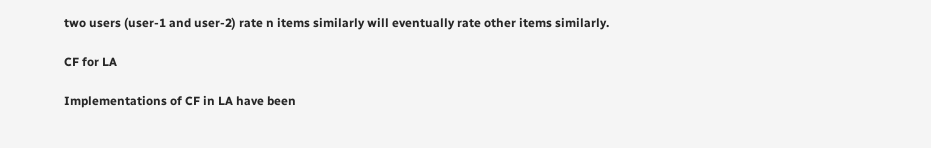two users (user-1 and user-2) rate n items similarly will eventually rate other items similarly.

CF for LA

Implementations of CF in LA have been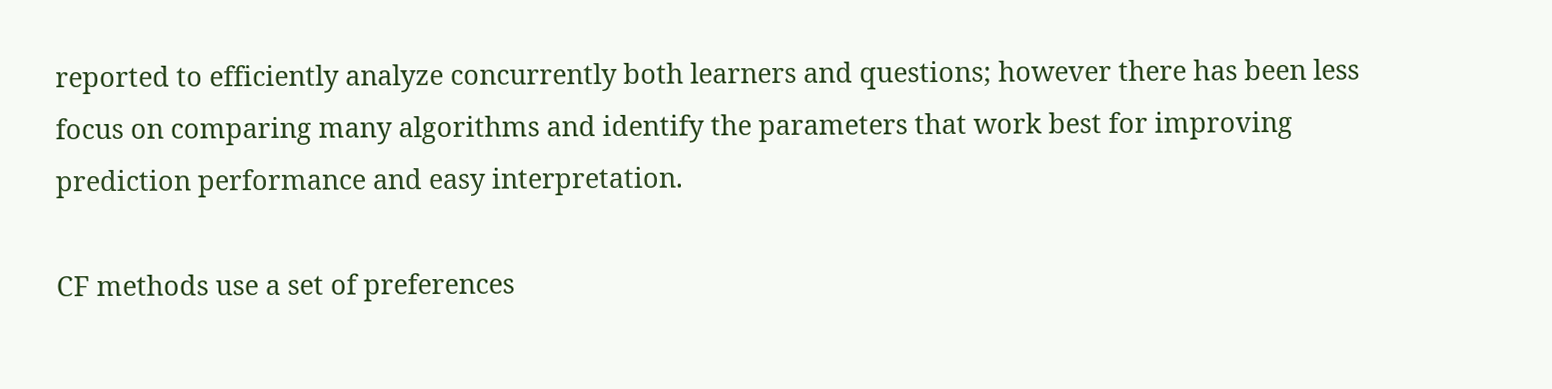reported to efficiently analyze concurrently both learners and questions; however there has been less focus on comparing many algorithms and identify the parameters that work best for improving prediction performance and easy interpretation.

CF methods use a set of preferences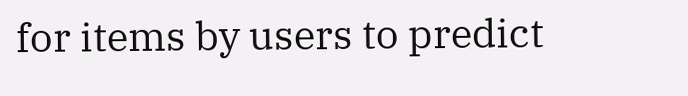for items by users to predict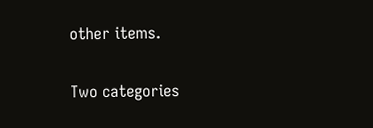other items.

Two categories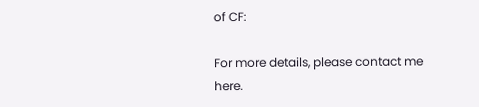of CF:

For more details, please contact me here.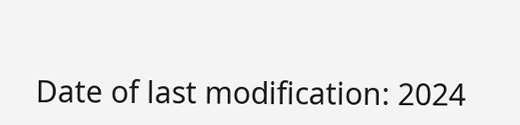Date of last modification: 2024